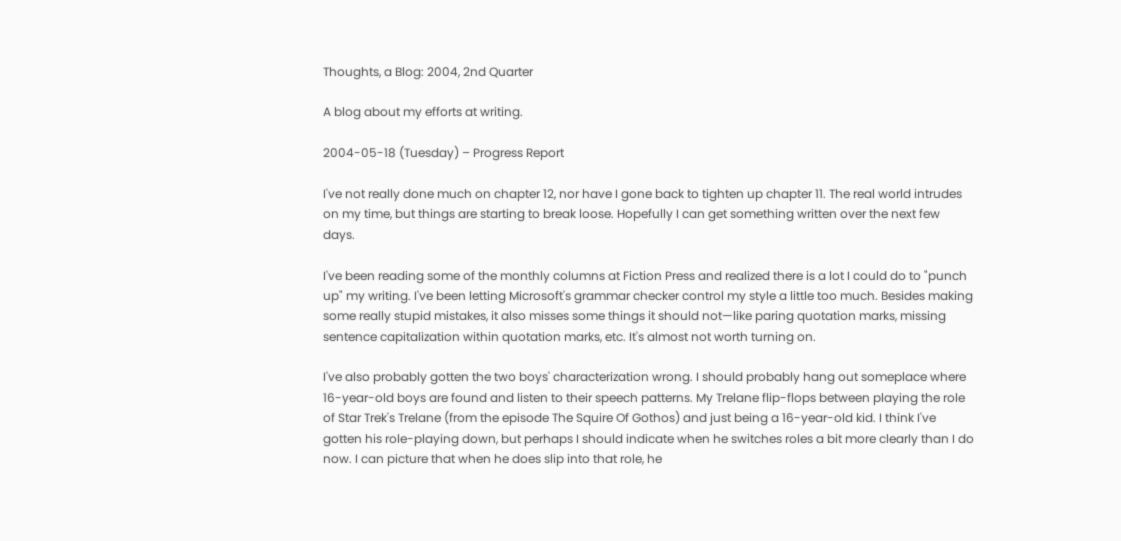Thoughts, a Blog: 2004, 2nd Quarter

A blog about my efforts at writing.

2004-05-18 (Tuesday) – Progress Report

I've not really done much on chapter 12, nor have I gone back to tighten up chapter 11. The real world intrudes on my time, but things are starting to break loose. Hopefully I can get something written over the next few days.

I've been reading some of the monthly columns at Fiction Press and realized there is a lot I could do to "punch up" my writing. I've been letting Microsoft's grammar checker control my style a little too much. Besides making some really stupid mistakes, it also misses some things it should not—like paring quotation marks, missing sentence capitalization within quotation marks, etc. It's almost not worth turning on.

I've also probably gotten the two boys' characterization wrong. I should probably hang out someplace where 16-year-old boys are found and listen to their speech patterns. My Trelane flip-flops between playing the role of Star Trek's Trelane (from the episode The Squire Of Gothos) and just being a 16-year-old kid. I think I've gotten his role-playing down, but perhaps I should indicate when he switches roles a bit more clearly than I do now. I can picture that when he does slip into that role, he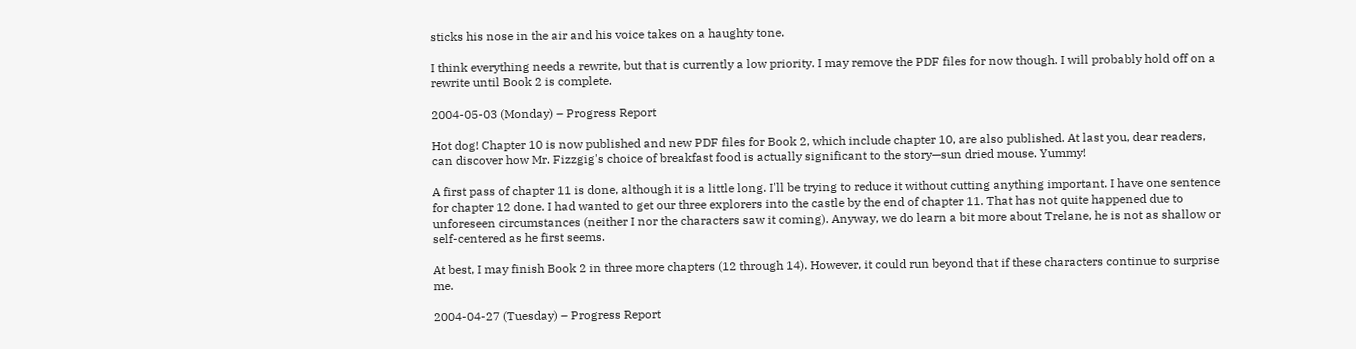sticks his nose in the air and his voice takes on a haughty tone.

I think everything needs a rewrite, but that is currently a low priority. I may remove the PDF files for now though. I will probably hold off on a rewrite until Book 2 is complete.

2004-05-03 (Monday) – Progress Report

Hot dog! Chapter 10 is now published and new PDF files for Book 2, which include chapter 10, are also published. At last you, dear readers, can discover how Mr. Fizzgig's choice of breakfast food is actually significant to the story—sun dried mouse. Yummy!

A first pass of chapter 11 is done, although it is a little long. I'll be trying to reduce it without cutting anything important. I have one sentence for chapter 12 done. I had wanted to get our three explorers into the castle by the end of chapter 11. That has not quite happened due to unforeseen circumstances (neither I nor the characters saw it coming). Anyway, we do learn a bit more about Trelane, he is not as shallow or self-centered as he first seems.

At best, I may finish Book 2 in three more chapters (12 through 14). However, it could run beyond that if these characters continue to surprise me.

2004-04-27 (Tuesday) – Progress Report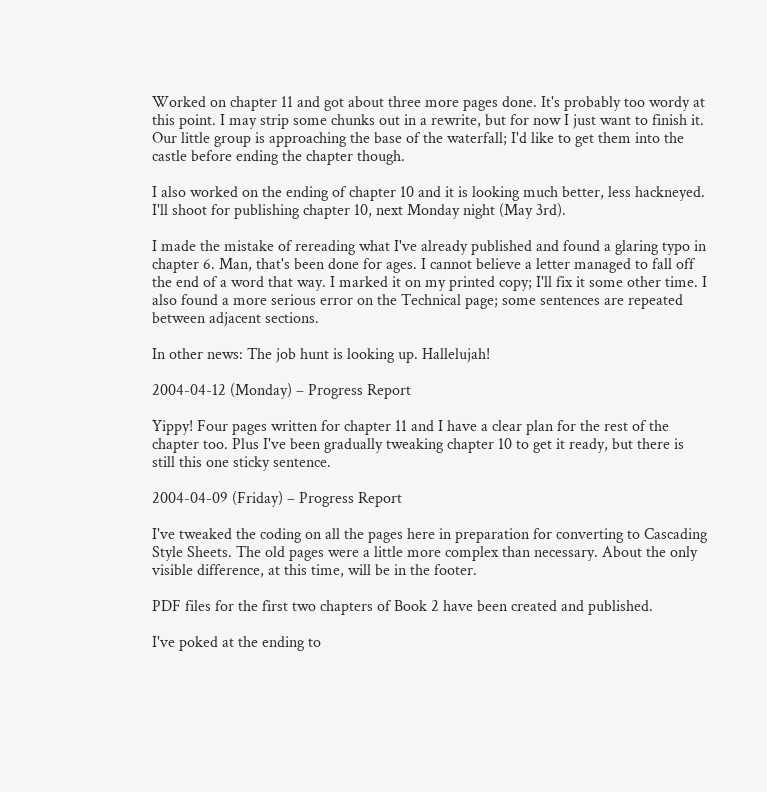Worked on chapter 11 and got about three more pages done. It's probably too wordy at this point. I may strip some chunks out in a rewrite, but for now I just want to finish it. Our little group is approaching the base of the waterfall; I'd like to get them into the castle before ending the chapter though.

I also worked on the ending of chapter 10 and it is looking much better, less hackneyed. I'll shoot for publishing chapter 10, next Monday night (May 3rd).

I made the mistake of rereading what I've already published and found a glaring typo in chapter 6. Man, that's been done for ages. I cannot believe a letter managed to fall off the end of a word that way. I marked it on my printed copy; I'll fix it some other time. I also found a more serious error on the Technical page; some sentences are repeated between adjacent sections.

In other news: The job hunt is looking up. Hallelujah!

2004-04-12 (Monday) – Progress Report

Yippy! Four pages written for chapter 11 and I have a clear plan for the rest of the chapter too. Plus I've been gradually tweaking chapter 10 to get it ready, but there is still this one sticky sentence.

2004-04-09 (Friday) – Progress Report

I've tweaked the coding on all the pages here in preparation for converting to Cascading Style Sheets. The old pages were a little more complex than necessary. About the only visible difference, at this time, will be in the footer.

PDF files for the first two chapters of Book 2 have been created and published.

I've poked at the ending to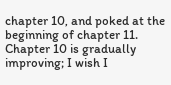chapter 10, and poked at the beginning of chapter 11. Chapter 10 is gradually improving; I wish I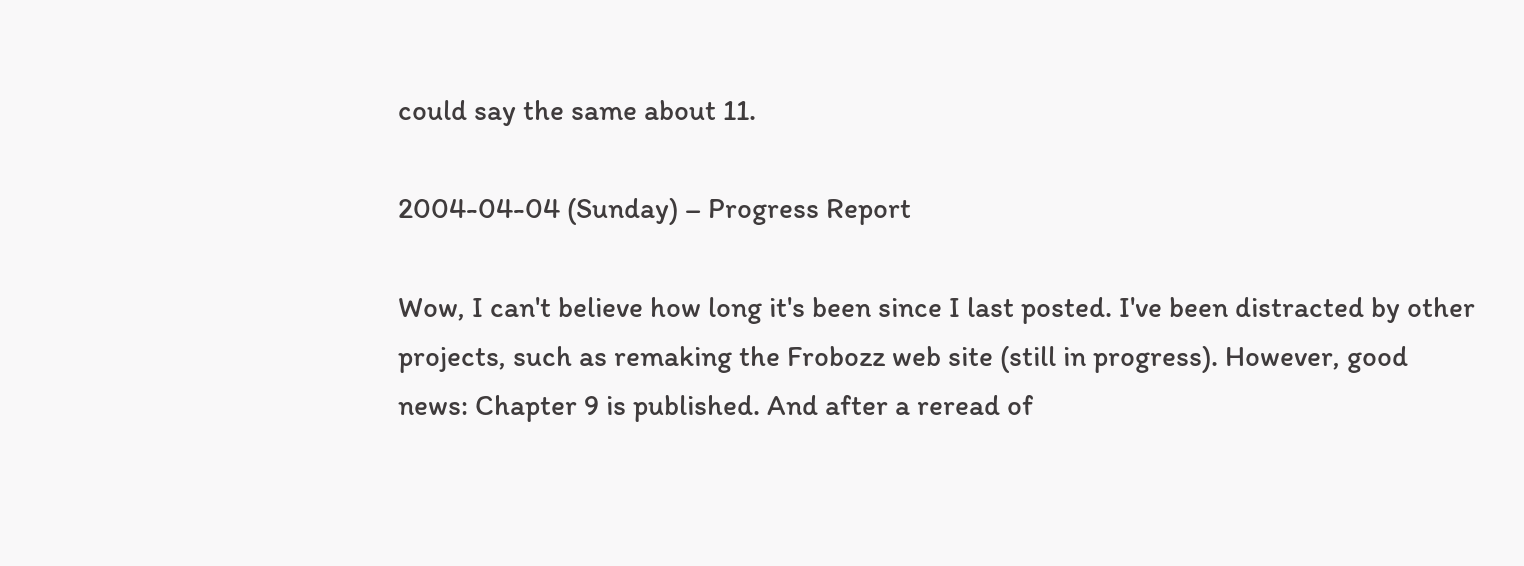could say the same about 11.

2004-04-04 (Sunday) – Progress Report

Wow, I can't believe how long it's been since I last posted. I've been distracted by other projects, such as remaking the Frobozz web site (still in progress). However, good news: Chapter 9 is published. And after a reread of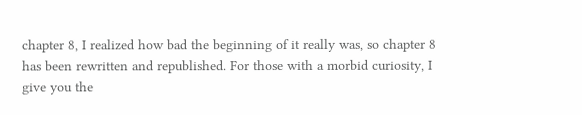chapter 8, I realized how bad the beginning of it really was, so chapter 8 has been rewritten and republished. For those with a morbid curiosity, I give you the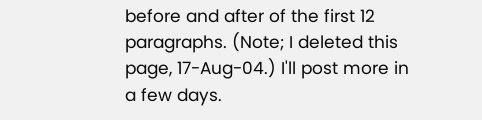before and after of the first 12 paragraphs. (Note; I deleted this page, 17-Aug-04.) I'll post more in a few days.